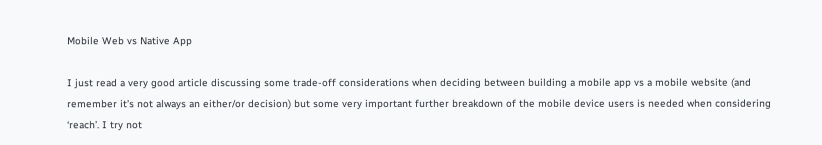Mobile Web vs Native App

I just read a very good article discussing some trade-off considerations when deciding between building a mobile app vs a mobile website (and remember it’s not always an either/or decision) but some very important further breakdown of the mobile device users is needed when considering ‘reach’. I try not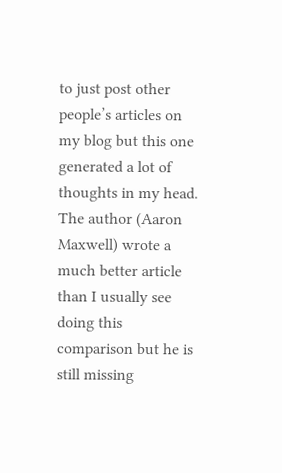to just post other people’s articles on my blog but this one generated a lot of thoughts in my head. The author (Aaron Maxwell) wrote a much better article than I usually see doing this comparison but he is still missing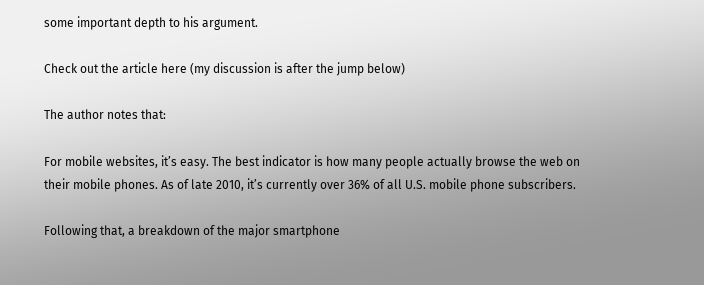some important depth to his argument.

Check out the article here (my discussion is after the jump below)

The author notes that:

For mobile websites, it’s easy. The best indicator is how many people actually browse the web on their mobile phones. As of late 2010, it’s currently over 36% of all U.S. mobile phone subscribers.

Following that, a breakdown of the major smartphone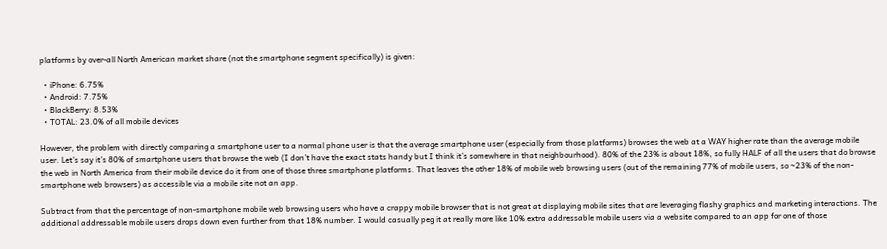platforms by over-all North American market share (not the smartphone segment specifically) is given:

  • iPhone: 6.75%
  • Android: 7.75%
  • BlackBerry: 8.53%
  • TOTAL: 23.0% of all mobile devices

However, the problem with directly comparing a smartphone user to a normal phone user is that the average smartphone user (especially from those platforms) browses the web at a WAY higher rate than the average mobile user. Let’s say it’s 80% of smartphone users that browse the web (I don’t have the exact stats handy but I think it’s somewhere in that neighbourhood). 80% of the 23% is about 18%, so fully HALF of all the users that do browse the web in North America from their mobile device do it from one of those three smartphone platforms. That leaves the other 18% of mobile web browsing users (out of the remaining 77% of mobile users, so ~23% of the non-smartphone web browsers) as accessible via a mobile site not an app.

Subtract from that the percentage of non-smartphone mobile web browsing users who have a crappy mobile browser that is not great at displaying mobile sites that are leveraging flashy graphics and marketing interactions. The additional addressable mobile users drops down even further from that 18% number. I would casually peg it at really more like 10% extra addressable mobile users via a website compared to an app for one of those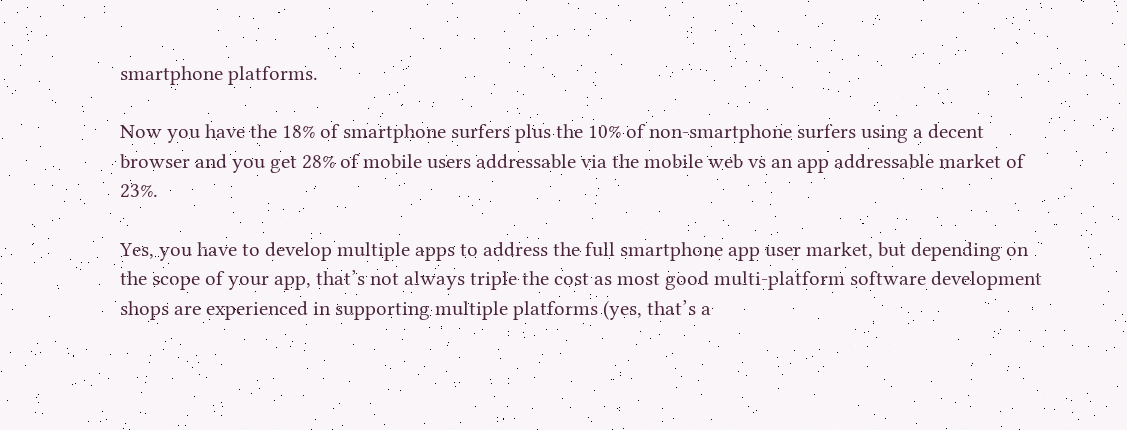smartphone platforms.

Now you have the 18% of smartphone surfers plus the 10% of non-smartphone surfers using a decent browser and you get 28% of mobile users addressable via the mobile web vs an app addressable market of 23%.

Yes, you have to develop multiple apps to address the full smartphone app user market, but depending on the scope of your app, that’s not always triple the cost as most good multi-platform software development shops are experienced in supporting multiple platforms (yes, that’s a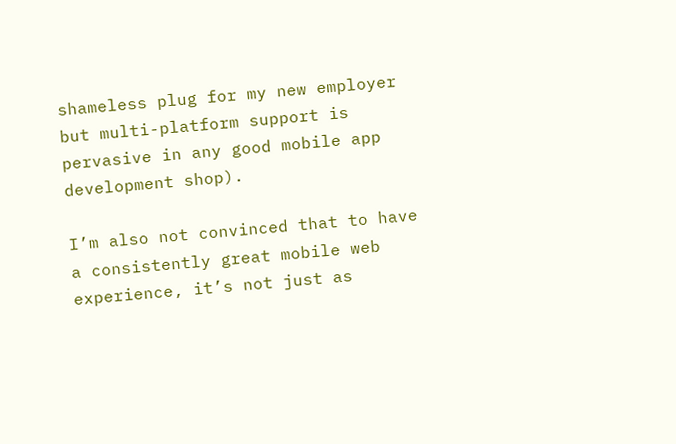shameless plug for my new employer but multi-platform support is pervasive in any good mobile app development shop).

I’m also not convinced that to have a consistently great mobile web experience, it’s not just as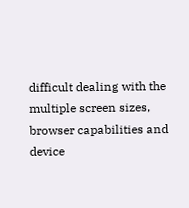difficult dealing with the multiple screen sizes, browser capabilities and device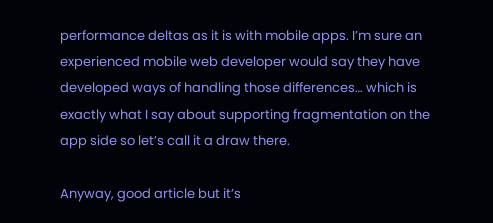performance deltas as it is with mobile apps. I’m sure an experienced mobile web developer would say they have developed ways of handling those differences… which is exactly what I say about supporting fragmentation on the app side so let’s call it a draw there.

Anyway, good article but it’s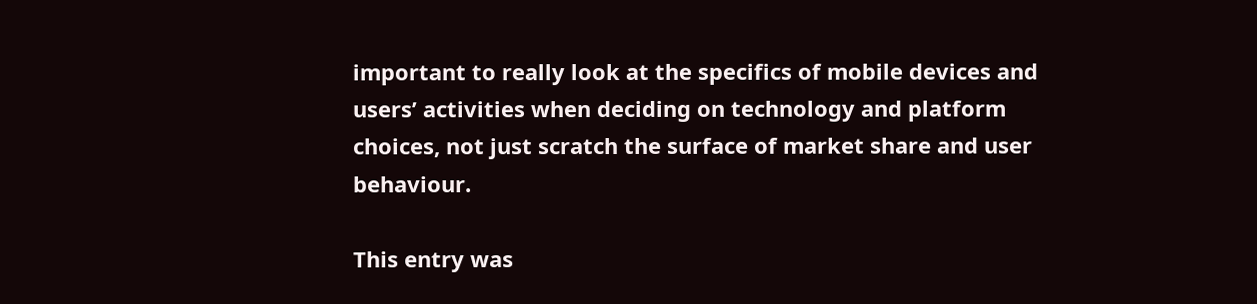important to really look at the specifics of mobile devices and users’ activities when deciding on technology and platform choices, not just scratch the surface of market share and user behaviour.

This entry was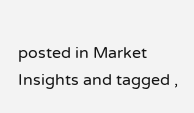posted in Market Insights and tagged ,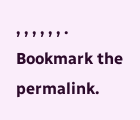, , , , , , . Bookmark the permalink.